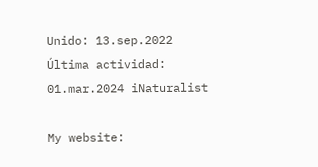Unido: 13.sep.2022 Última actividad: 01.mar.2024 iNaturalist

My website: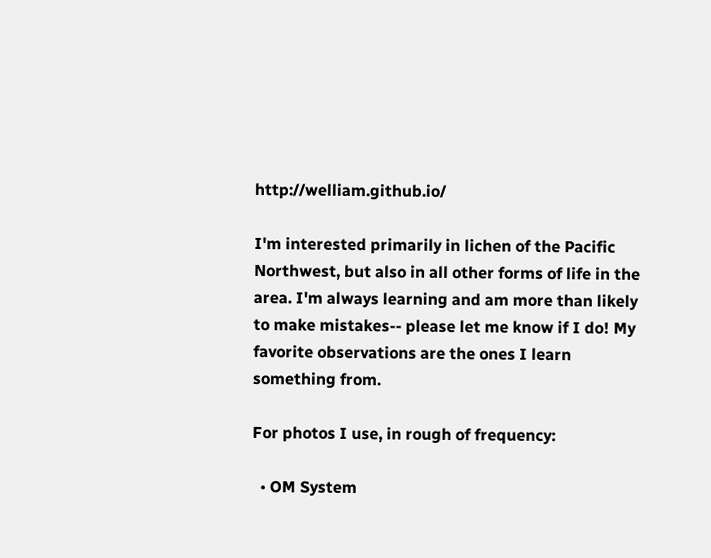http://welliam.github.io/

I'm interested primarily in lichen of the Pacific Northwest, but also in all other forms of life in the area. I'm always learning and am more than likely to make mistakes-- please let me know if I do! My favorite observations are the ones I learn something from.

For photos I use, in rough of frequency:

  • OM System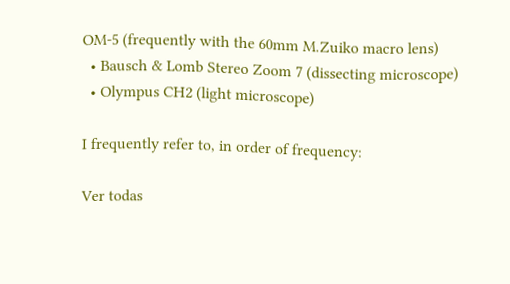OM-5 (frequently with the 60mm M.Zuiko macro lens)
  • Bausch & Lomb Stereo Zoom 7 (dissecting microscope)
  • Olympus CH2 (light microscope)

I frequently refer to, in order of frequency:

Ver todas